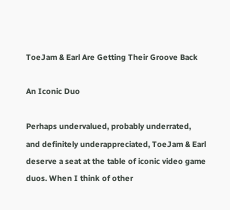ToeJam & Earl Are Getting Their Groove Back

An Iconic Duo

Perhaps undervalued, probably underrated, and definitely underappreciated, ToeJam & Earl deserve a seat at the table of iconic video game duos. When I think of other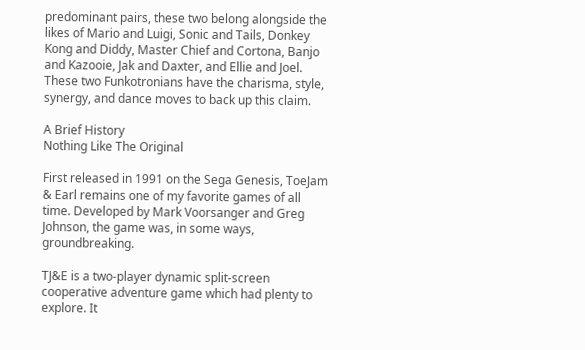predominant pairs, these two belong alongside the likes of Mario and Luigi, Sonic and Tails, Donkey Kong and Diddy, Master Chief and Cortona, Banjo and Kazooie, Jak and Daxter, and Ellie and Joel. These two Funkotronians have the charisma, style, synergy, and dance moves to back up this claim.

A Brief History
Nothing Like The Original

First released in 1991 on the Sega Genesis, ToeJam & Earl remains one of my favorite games of all time. Developed by Mark Voorsanger and Greg Johnson, the game was, in some ways, groundbreaking.

TJ&E is a two-player dynamic split-screen cooperative adventure game which had plenty to explore. It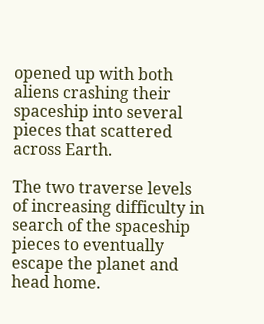opened up with both aliens crashing their spaceship into several pieces that scattered across Earth.

The two traverse levels of increasing difficulty in search of the spaceship pieces to eventually escape the planet and head home.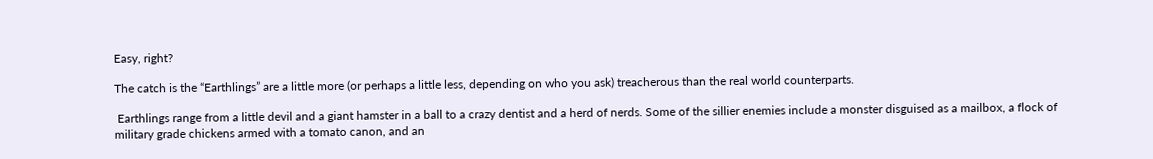Easy, right?

The catch is the “Earthlings” are a little more (or perhaps a little less, depending on who you ask) treacherous than the real world counterparts.

 Earthlings range from a little devil and a giant hamster in a ball to a crazy dentist and a herd of nerds. Some of the sillier enemies include a monster disguised as a mailbox, a flock of military grade chickens armed with a tomato canon, and an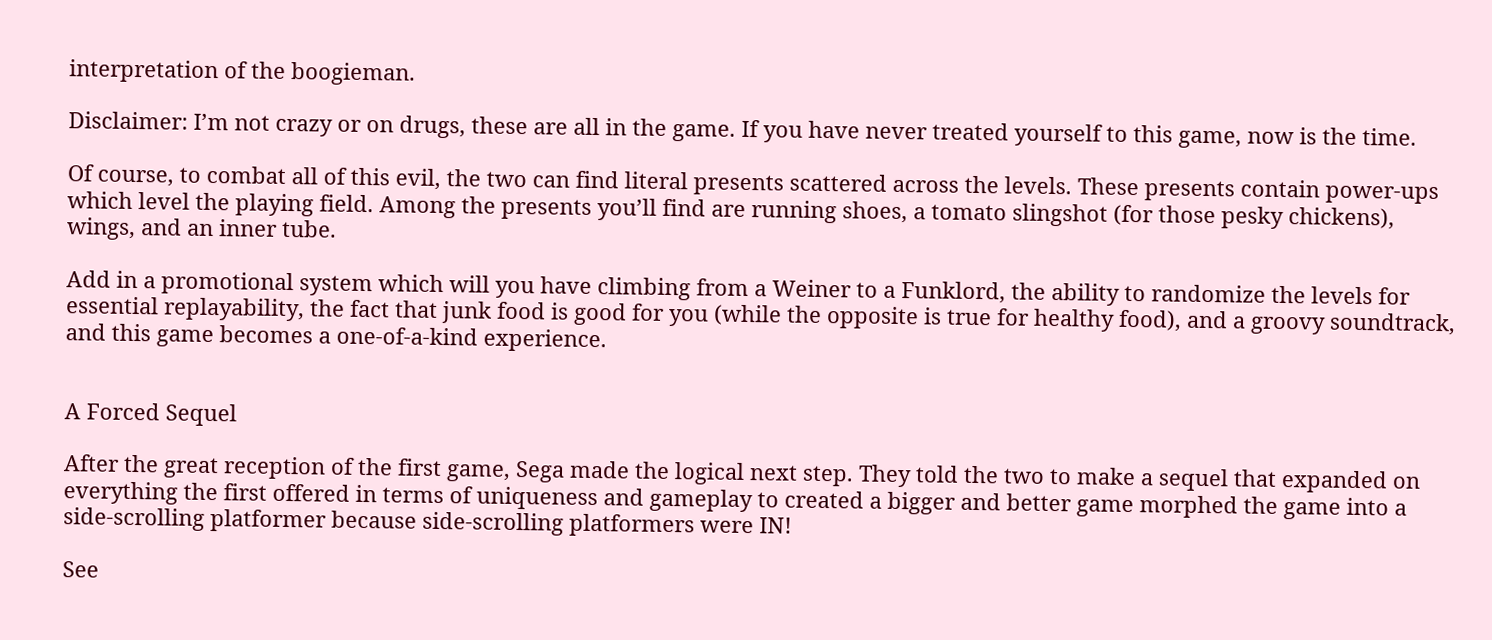interpretation of the boogieman.

Disclaimer: I’m not crazy or on drugs, these are all in the game. If you have never treated yourself to this game, now is the time.

Of course, to combat all of this evil, the two can find literal presents scattered across the levels. These presents contain power-ups which level the playing field. Among the presents you’ll find are running shoes, a tomato slingshot (for those pesky chickens), wings, and an inner tube.

Add in a promotional system which will you have climbing from a Weiner to a Funklord, the ability to randomize the levels for essential replayability, the fact that junk food is good for you (while the opposite is true for healthy food), and a groovy soundtrack, and this game becomes a one-of-a-kind experience.


A Forced Sequel

After the great reception of the first game, Sega made the logical next step. They told the two to make a sequel that expanded on everything the first offered in terms of uniqueness and gameplay to created a bigger and better game morphed the game into a side-scrolling platformer because side-scrolling platformers were IN!

See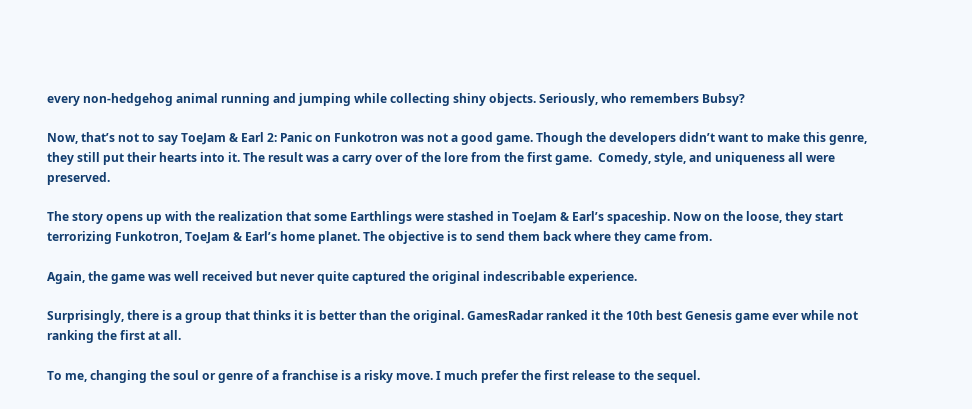every non-hedgehog animal running and jumping while collecting shiny objects. Seriously, who remembers Bubsy?

Now, that’s not to say ToeJam & Earl 2: Panic on Funkotron was not a good game. Though the developers didn’t want to make this genre, they still put their hearts into it. The result was a carry over of the lore from the first game.  Comedy, style, and uniqueness all were preserved.

The story opens up with the realization that some Earthlings were stashed in ToeJam & Earl’s spaceship. Now on the loose, they start terrorizing Funkotron, ToeJam & Earl’s home planet. The objective is to send them back where they came from.

Again, the game was well received but never quite captured the original indescribable experience.

Surprisingly, there is a group that thinks it is better than the original. GamesRadar ranked it the 10th best Genesis game ever while not ranking the first at all.

To me, changing the soul or genre of a franchise is a risky move. I much prefer the first release to the sequel.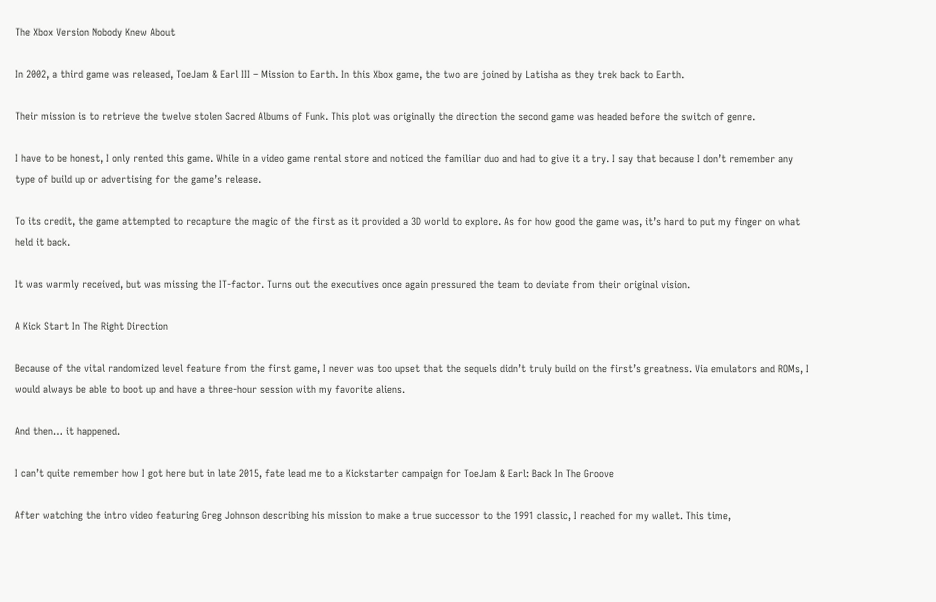The Xbox Version Nobody Knew About

In 2002, a third game was released, ToeJam & Earl III – Mission to Earth. In this Xbox game, the two are joined by Latisha as they trek back to Earth.

Their mission is to retrieve the twelve stolen Sacred Albums of Funk. This plot was originally the direction the second game was headed before the switch of genre.

I have to be honest, I only rented this game. While in a video game rental store and noticed the familiar duo and had to give it a try. I say that because I don’t remember any type of build up or advertising for the game’s release.

To its credit, the game attempted to recapture the magic of the first as it provided a 3D world to explore. As for how good the game was, it’s hard to put my finger on what held it back.

It was warmly received, but was missing the IT-factor. Turns out the executives once again pressured the team to deviate from their original vision.

A Kick Start In The Right Direction

Because of the vital randomized level feature from the first game, I never was too upset that the sequels didn’t truly build on the first’s greatness. Via emulators and ROMs, I would always be able to boot up and have a three-hour session with my favorite aliens.

And then… it happened.

I can’t quite remember how I got here but in late 2015, fate lead me to a Kickstarter campaign for ToeJam & Earl: Back In The Groove

After watching the intro video featuring Greg Johnson describing his mission to make a true successor to the 1991 classic, I reached for my wallet. This time,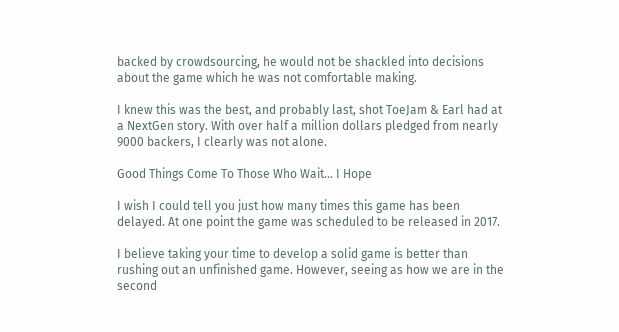backed by crowdsourcing, he would not be shackled into decisions about the game which he was not comfortable making.

I knew this was the best, and probably last, shot ToeJam & Earl had at a NextGen story. With over half a million dollars pledged from nearly 9000 backers, I clearly was not alone.

Good Things Come To Those Who Wait… I Hope

I wish I could tell you just how many times this game has been delayed. At one point the game was scheduled to be released in 2017.

I believe taking your time to develop a solid game is better than rushing out an unfinished game. However, seeing as how we are in the second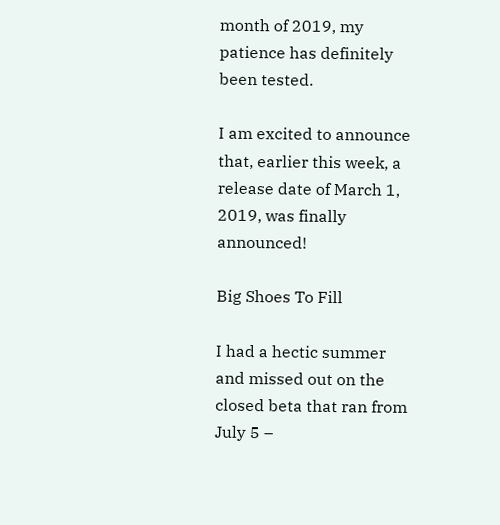month of 2019, my patience has definitely been tested.

I am excited to announce that, earlier this week, a release date of March 1, 2019, was finally announced!

Big Shoes To Fill

I had a hectic summer and missed out on the closed beta that ran from July 5 –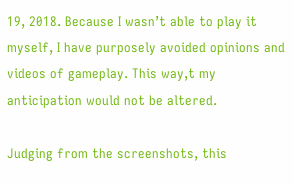19, 2018. Because I wasn’t able to play it myself, I have purposely avoided opinions and videos of gameplay. This way,t my anticipation would not be altered.

Judging from the screenshots, this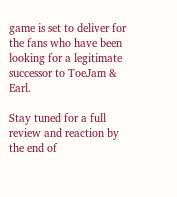game is set to deliver for the fans who have been looking for a legitimate successor to ToeJam & Earl.

Stay tuned for a full review and reaction by the end of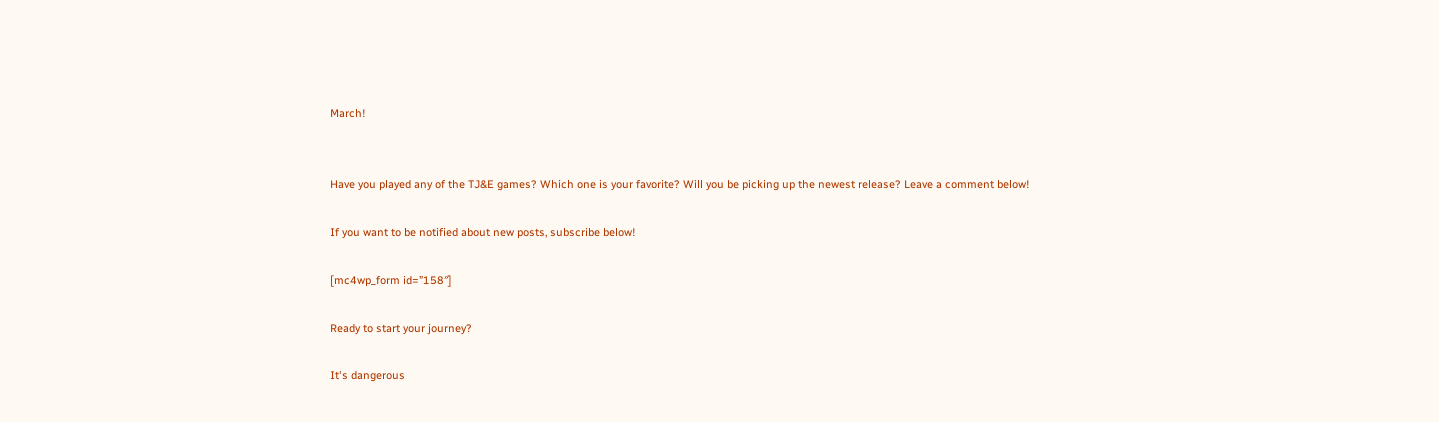March!


Have you played any of the TJ&E games? Which one is your favorite? Will you be picking up the newest release? Leave a comment below!

If you want to be notified about new posts, subscribe below!

[mc4wp_form id=”158″]

Ready to start your journey?

It's dangerous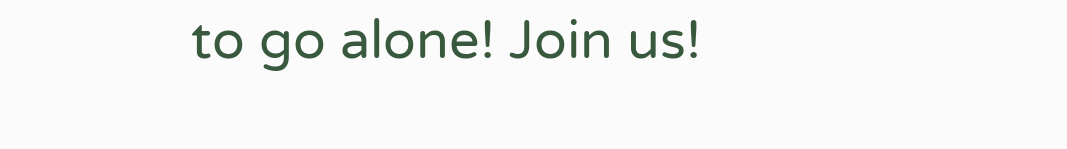to go alone! Join us!